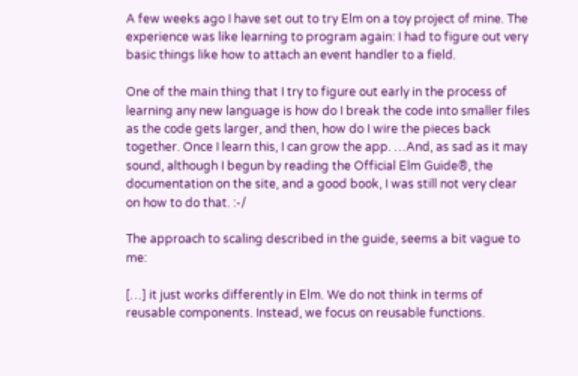A few weeks ago I have set out to try Elm on a toy project of mine. The experience was like learning to program again: I had to figure out very basic things like how to attach an event handler to a field.

One of the main thing that I try to figure out early in the process of learning any new language is how do I break the code into smaller files as the code gets larger, and then, how do I wire the pieces back together. Once I learn this, I can grow the app. …And, as sad as it may sound, although I begun by reading the Official Elm Guide®, the documentation on the site, and a good book, I was still not very clear on how to do that. :-/

The approach to scaling described in the guide, seems a bit vague to me:

[…] it just works differently in Elm. We do not think in terms of reusable components. Instead, we focus on reusable functions.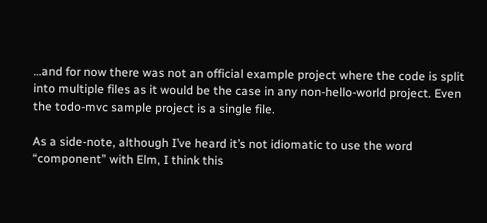…and for now there was not an official example project where the code is split into multiple files as it would be the case in any non-hello-world project. Even the todo-mvc sample project is a single file.

As a side-note, although I’ve heard it’s not idiomatic to use the word “component” with Elm, I think this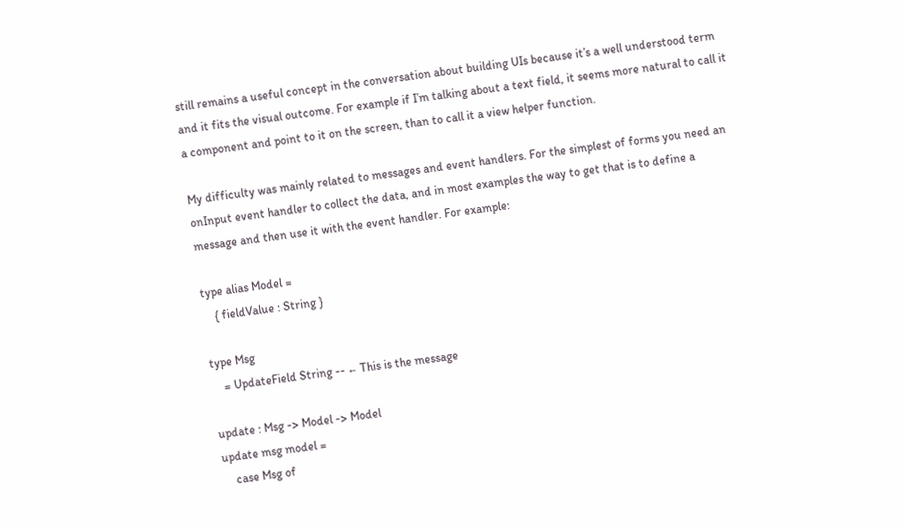still remains a useful concept in the conversation about building UIs because it’s a well understood term and it fits the visual outcome. For example if I’m talking about a text field, it seems more natural to call it a component and point to it on the screen, than to call it a view helper function.

My difficulty was mainly related to messages and event handlers. For the simplest of forms you need an onInput event handler to collect the data, and in most examples the way to get that is to define a message and then use it with the event handler. For example:

type alias Model =
    { fieldValue : String }

type Msg
    = UpdateField String -- ← This is the message

update : Msg -> Model -> Model
update msg model =
    case Msg of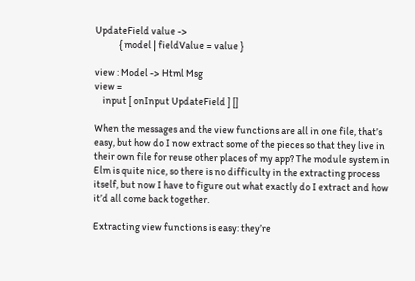UpdateField value ->
            { model | fieldValue = value }

view : Model -> Html Msg
view =
    input [ onInput UpdateField ] []

When the messages and the view functions are all in one file, that’s easy, but how do I now extract some of the pieces so that they live in their own file for reuse other places of my app? The module system in Elm is quite nice, so there is no difficulty in the extracting process itself, but now I have to figure out what exactly do I extract and how it’d all come back together.

Extracting view functions is easy: they’re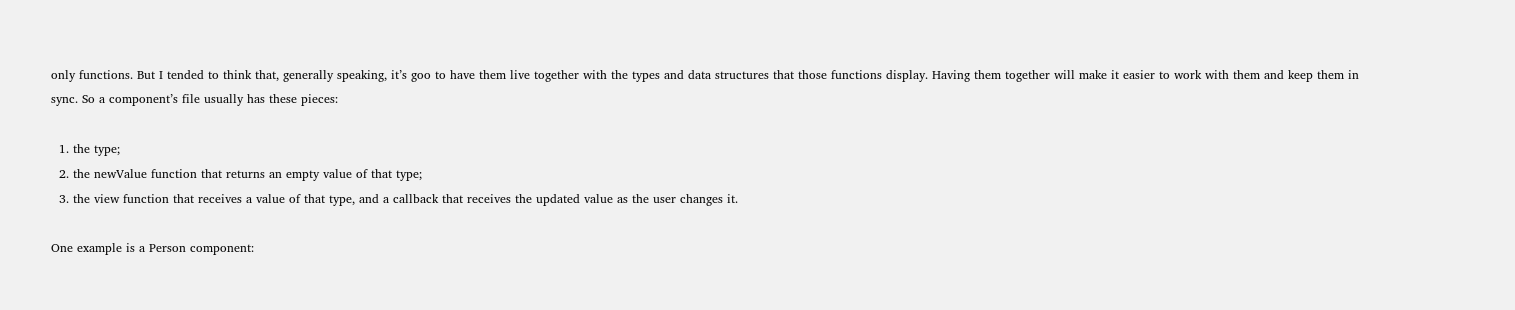only functions. But I tended to think that, generally speaking, it’s goo to have them live together with the types and data structures that those functions display. Having them together will make it easier to work with them and keep them in sync. So a component’s file usually has these pieces:

  1. the type;
  2. the newValue function that returns an empty value of that type;
  3. the view function that receives a value of that type, and a callback that receives the updated value as the user changes it.

One example is a Person component: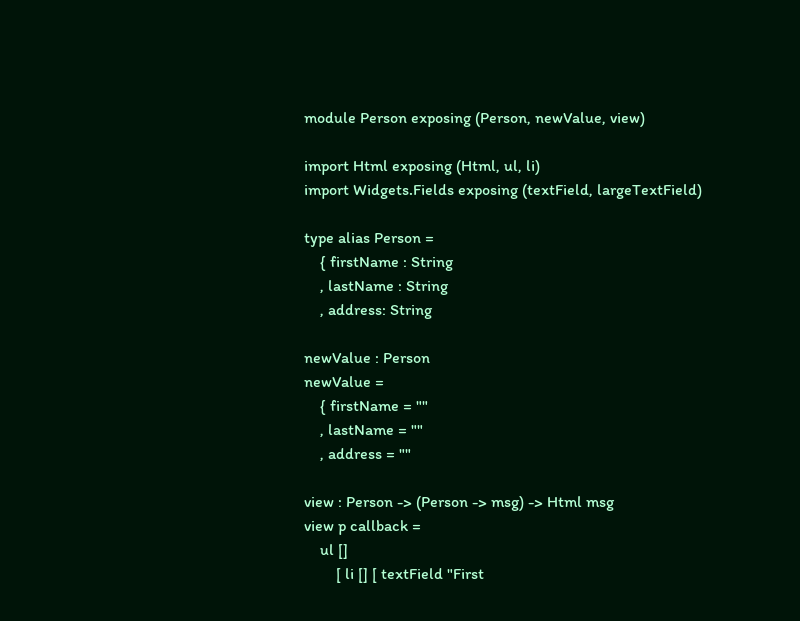module Person exposing (Person, newValue, view)

import Html exposing (Html, ul, li)
import Widgets.Fields exposing (textField, largeTextField)

type alias Person =
    { firstName : String
    , lastName : String
    , address: String

newValue : Person
newValue =
    { firstName = ""
    , lastName = ""
    , address = ""

view : Person -> (Person -> msg) -> Html msg
view p callback =
    ul []
        [ li [] [ textField "First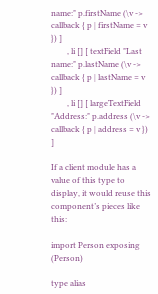name:" p.firstName (\v -> callback { p | firstName = v }) ]
        , li [] [ textField "Last name:" p.lastName (\v -> callback { p | lastName = v }) ]
        , li [] [ largeTextField "Address:" p.address (\v -> callback { p | address = v }) ]

If a client module has a value of this type to display, it would reuse this component’s pieces like this:

import Person exposing (Person)

type alias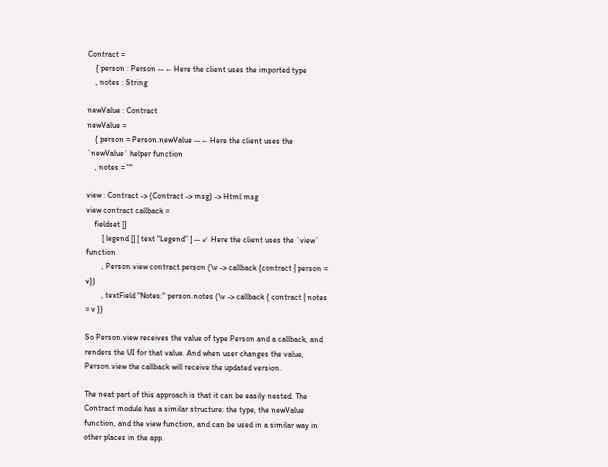Contract =
    { person : Person -- ← Here the client uses the imported type
    , notes : String

newValue : Contract
newValue =
    { person = Person.newValue -- ← Here the client uses the `newValue` helper function
    , notes = ""

view : Contract -> (Contract -> msg) -> Html msg
view contract callback =
    fieldset []
        [ legend [] [ text "Legend" ] -- ↙ Here the client uses the `view` function
        , Person.view contract.person (\v -> callback {contract | person = v})
        , textField "Notes:" person.notes (\v -> callback { contract | notes = v })

So Person.view receives the value of type Person and a callback, and renders the UI for that value. And when user changes the value, Person.view the callback will receive the updated version.

The neat part of this approach is that it can be easily nested. The Contract module has a similar structure: the type, the newValue function, and the view function, and can be used in a similar way in other places in the app.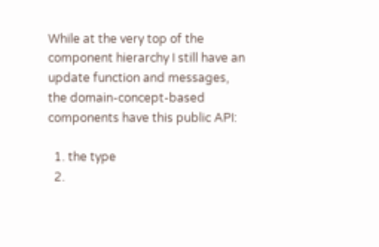While at the very top of the component hierarchy I still have an update function and messages, the domain-concept-based components have this public API:

  1. the type
  2.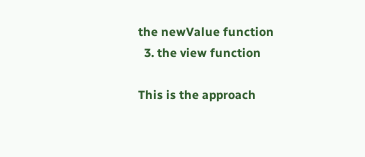the newValue function
  3. the view function

This is the approach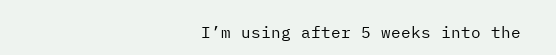I’m using after 5 weeks into the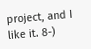project, and I like it. 8-)